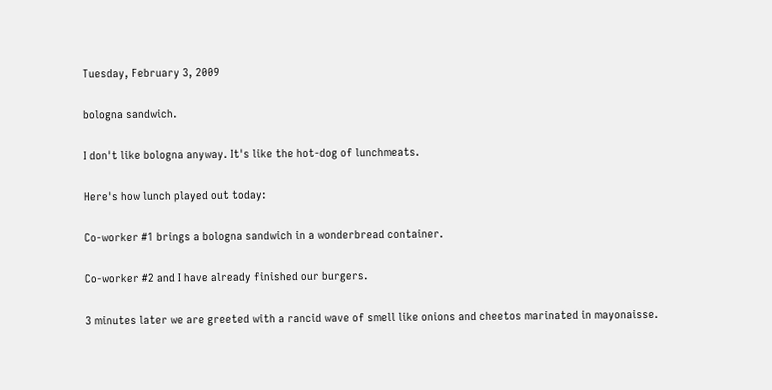Tuesday, February 3, 2009

bologna sandwich.

I don't like bologna anyway. It's like the hot-dog of lunchmeats.

Here's how lunch played out today:

Co-worker #1 brings a bologna sandwich in a wonderbread container.

Co-worker #2 and I have already finished our burgers.

3 minutes later we are greeted with a rancid wave of smell like onions and cheetos marinated in mayonaisse.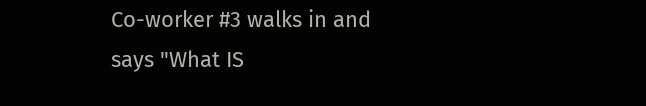Co-worker #3 walks in and says "What IS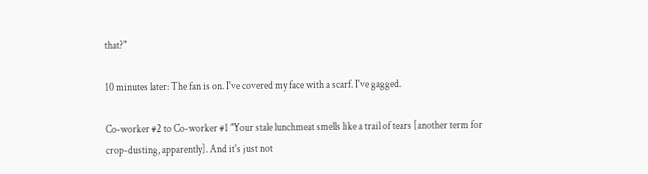that?"

10 minutes later: The fan is on. I've covered my face with a scarf. I've gagged.

Co-worker #2 to Co-worker #1 "Your stale lunchmeat smells like a trail of tears [another term for crop-dusting, apparently]. And it's just not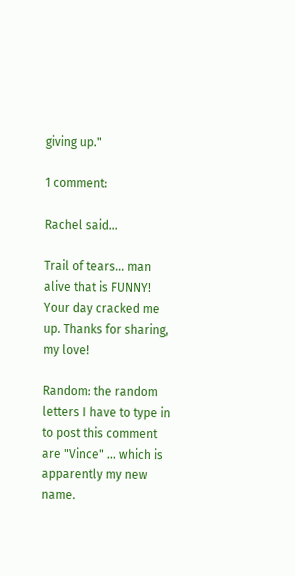giving up."

1 comment:

Rachel said...

Trail of tears... man alive that is FUNNY! Your day cracked me up. Thanks for sharing, my love!

Random: the random letters I have to type in to post this comment are "Vince" ... which is apparently my new name.